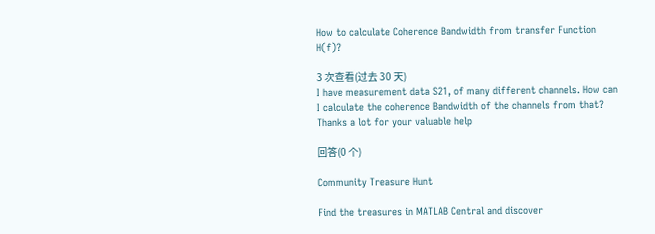How to calculate Coherence Bandwidth from transfer Function H(f)?

3 次查看(过去 30 天)
I have measurement data S21, of many different channels. How can I calculate the coherence Bandwidth of the channels from that?
Thanks a lot for your valuable help

回答(0 个)

Community Treasure Hunt

Find the treasures in MATLAB Central and discover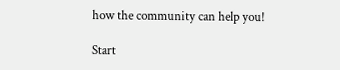how the community can help you!

Start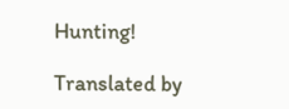Hunting!

Translated by